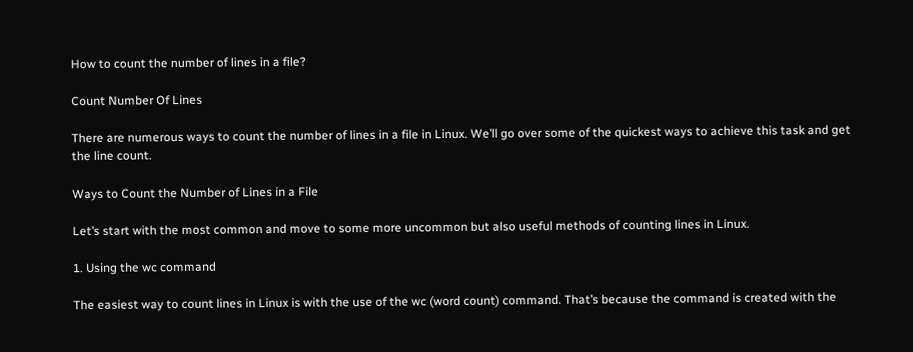How to count the number of lines in a file?

Count Number Of Lines

There are numerous ways to count the number of lines in a file in Linux. We’ll go over some of the quickest ways to achieve this task and get the line count.

Ways to Count the Number of Lines in a File

Let’s start with the most common and move to some more uncommon but also useful methods of counting lines in Linux.

1. Using the wc command

The easiest way to count lines in Linux is with the use of the wc (word count) command. That’s because the command is created with the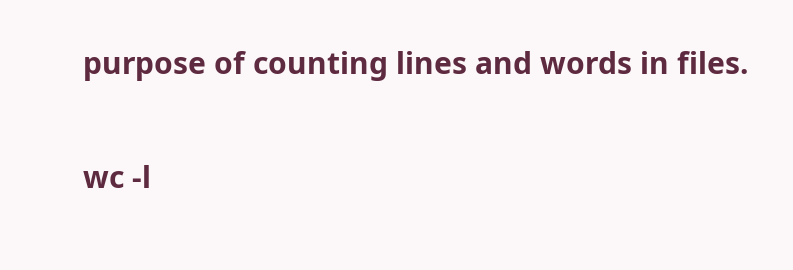purpose of counting lines and words in files.

wc -l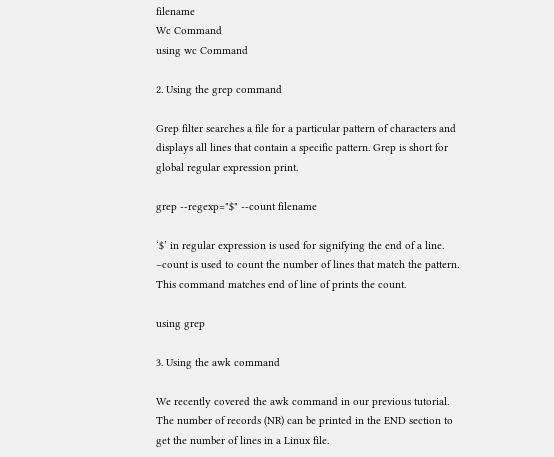filename
Wc Command
using wc Command

2. Using the grep command

Grep filter searches a file for a particular pattern of characters and displays all lines that contain a specific pattern. Grep is short for global regular expression print.

grep --regexp="$" --count filename

‘$’ in regular expression is used for signifying the end of a line. –count is used to count the number of lines that match the pattern. This command matches end of line of prints the count.

using grep

3. Using the awk command

We recently covered the awk command in our previous tutorial. The number of records (NR) can be printed in the END section to get the number of lines in a Linux file.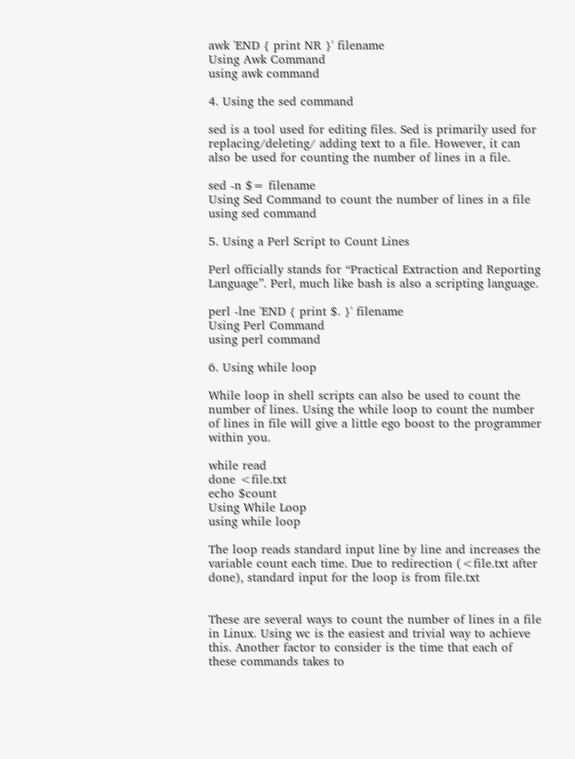awk 'END { print NR }' filename
Using Awk Command
using awk command

4. Using the sed command

sed is a tool used for editing files. Sed is primarily used for replacing/deleting/ adding text to a file. However, it can also be used for counting the number of lines in a file.

sed -n $= filename
Using Sed Command to count the number of lines in a file
using sed command

5. Using a Perl Script to Count Lines

Perl officially stands for “Practical Extraction and Reporting Language”. Perl, much like bash is also a scripting language.

perl -lne 'END { print $. }' filename
Using Perl Command
using perl command

6. Using while loop

While loop in shell scripts can also be used to count the number of lines. Using the while loop to count the number of lines in file will give a little ego boost to the programmer within you.

while read
done <file.txt
echo $count
Using While Loop
using while loop

The loop reads standard input line by line and increases the variable count each time. Due to redirection (<file.txt after done), standard input for the loop is from file.txt


These are several ways to count the number of lines in a file in Linux. Using wc is the easiest and trivial way to achieve this. Another factor to consider is the time that each of these commands takes to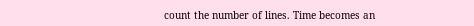count the number of lines. Time becomes an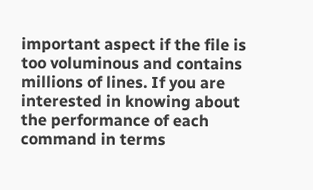important aspect if the file is too voluminous and contains millions of lines. If you are interested in knowing about the performance of each command in terms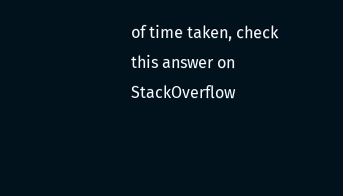of time taken, check this answer on StackOverflow